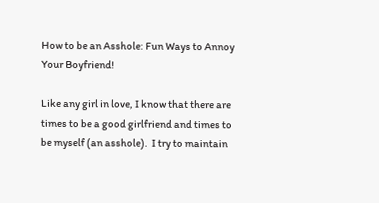How to be an Asshole: Fun Ways to Annoy Your Boyfriend!

Like any girl in love, I know that there are times to be a good girlfriend and times to be myself (an asshole).  I try to maintain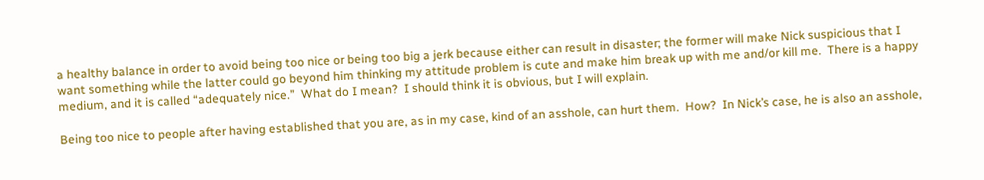a healthy balance in order to avoid being too nice or being too big a jerk because either can result in disaster; the former will make Nick suspicious that I want something while the latter could go beyond him thinking my attitude problem is cute and make him break up with me and/or kill me.  There is a happy medium, and it is called “adequately nice.”  What do I mean?  I should think it is obvious, but I will explain.

Being too nice to people after having established that you are, as in my case, kind of an asshole, can hurt them.  How?  In Nick’s case, he is also an asshole,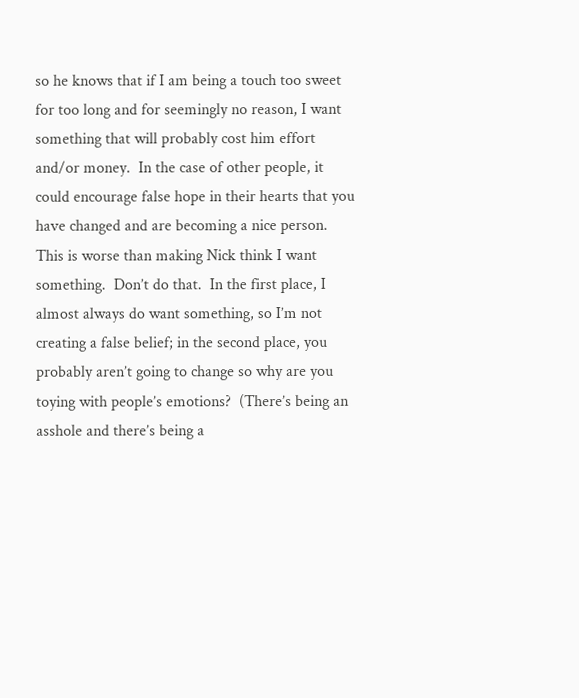so he knows that if I am being a touch too sweet for too long and for seemingly no reason, I want something that will probably cost him effort and/or money.  In the case of other people, it could encourage false hope in their hearts that you have changed and are becoming a nice person.  This is worse than making Nick think I want something.  Don’t do that.  In the first place, I almost always do want something, so I’m not creating a false belief; in the second place, you probably aren’t going to change so why are you toying with people’s emotions?  (There’s being an asshole and there’s being a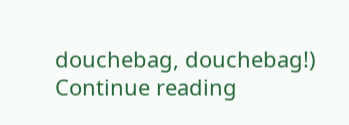douchebag, douchebag!) Continue reading